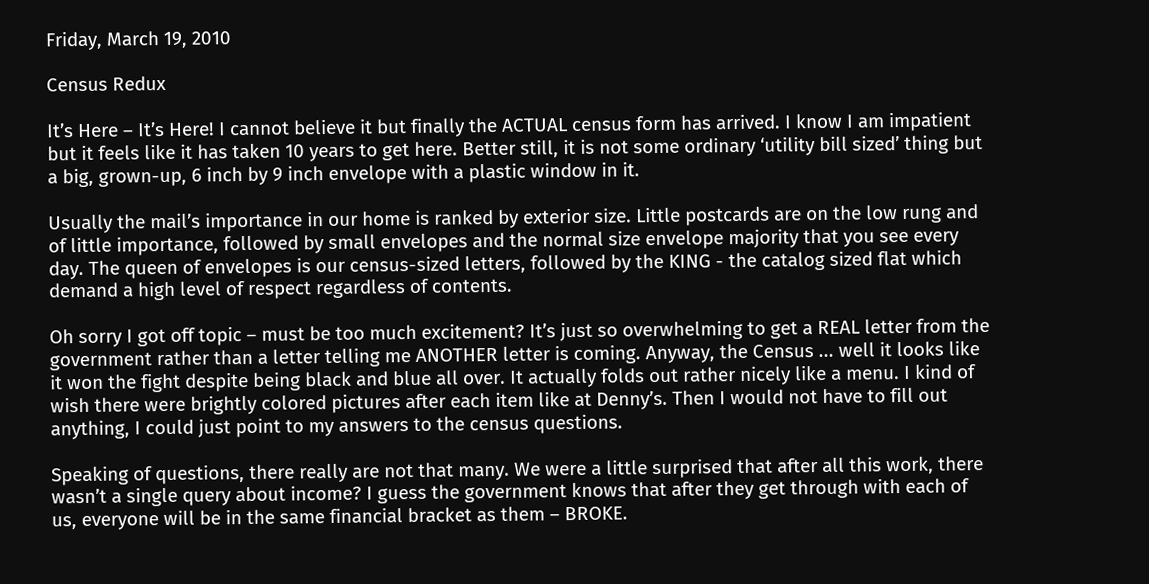Friday, March 19, 2010

Census Redux

It’s Here – It’s Here! I cannot believe it but finally the ACTUAL census form has arrived. I know I am impatient but it feels like it has taken 10 years to get here. Better still, it is not some ordinary ‘utility bill sized’ thing but a big, grown-up, 6 inch by 9 inch envelope with a plastic window in it.

Usually the mail’s importance in our home is ranked by exterior size. Little postcards are on the low rung and of little importance, followed by small envelopes and the normal size envelope majority that you see every day. The queen of envelopes is our census-sized letters, followed by the KING - the catalog sized flat which demand a high level of respect regardless of contents.

Oh sorry I got off topic – must be too much excitement? It’s just so overwhelming to get a REAL letter from the government rather than a letter telling me ANOTHER letter is coming. Anyway, the Census ... well it looks like it won the fight despite being black and blue all over. It actually folds out rather nicely like a menu. I kind of wish there were brightly colored pictures after each item like at Denny’s. Then I would not have to fill out anything, I could just point to my answers to the census questions.

Speaking of questions, there really are not that many. We were a little surprised that after all this work, there wasn’t a single query about income? I guess the government knows that after they get through with each of us, everyone will be in the same financial bracket as them – BROKE.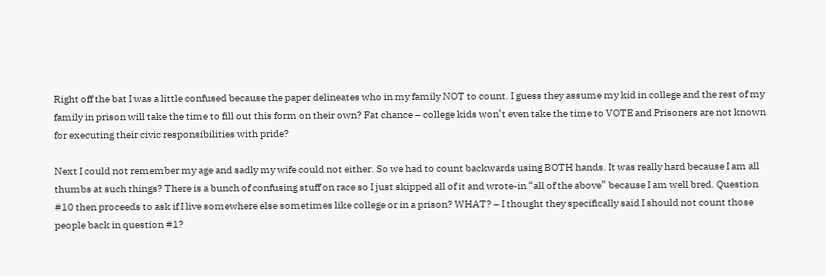Right off the bat I was a little confused because the paper delineates who in my family NOT to count. I guess they assume my kid in college and the rest of my family in prison will take the time to fill out this form on their own? Fat chance – college kids won’t even take the time to VOTE and Prisoners are not known for executing their civic responsibilities with pride?

Next I could not remember my age and sadly my wife could not either. So we had to count backwards using BOTH hands. It was really hard because I am all thumbs at such things? There is a bunch of confusing stuff on race so I just skipped all of it and wrote-in “all of the above” because I am well bred. Question #10 then proceeds to ask if I live somewhere else sometimes like college or in a prison? WHAT? – I thought they specifically said I should not count those people back in question #1?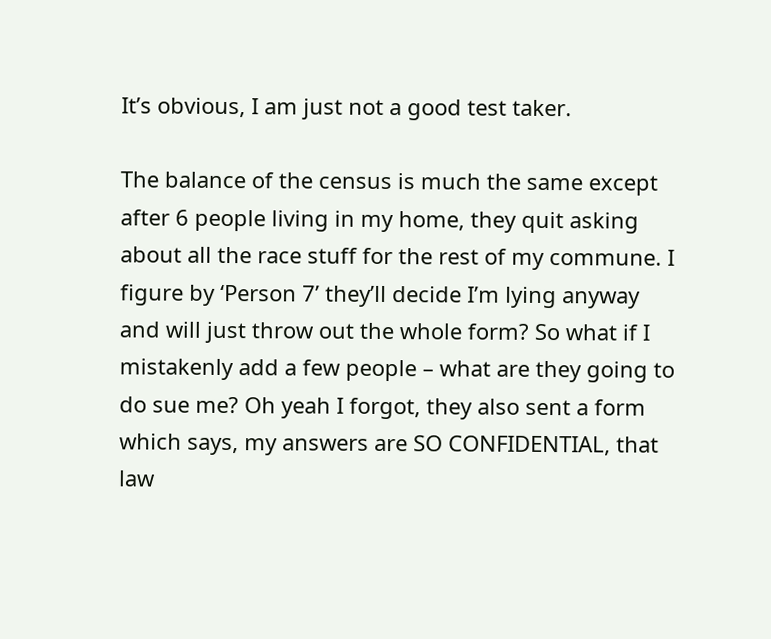It’s obvious, I am just not a good test taker.

The balance of the census is much the same except after 6 people living in my home, they quit asking about all the race stuff for the rest of my commune. I figure by ‘Person 7’ they’ll decide I’m lying anyway and will just throw out the whole form? So what if I mistakenly add a few people – what are they going to do sue me? Oh yeah I forgot, they also sent a form which says, my answers are SO CONFIDENTIAL, that law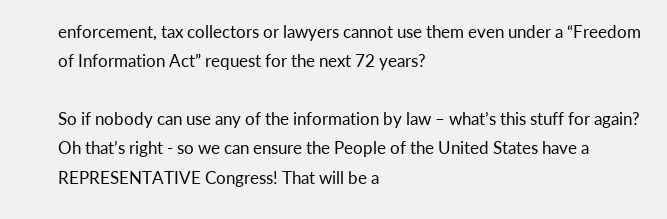enforcement, tax collectors or lawyers cannot use them even under a “Freedom of Information Act” request for the next 72 years?

So if nobody can use any of the information by law – what’s this stuff for again? Oh that’s right - so we can ensure the People of the United States have a REPRESENTATIVE Congress! That will be a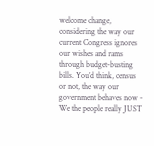welcome change, considering the way our current Congress ignores our wishes and rams through budget-busting bills. You’d think, census or not, the way our government behaves now - We the people really JUST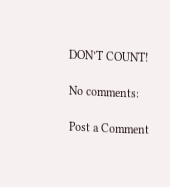DON’T COUNT!

No comments:

Post a Comment